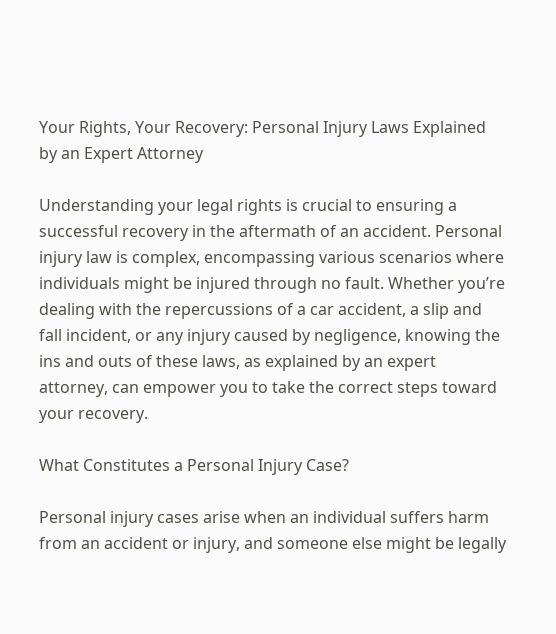Your Rights, Your Recovery: Personal Injury Laws Explained by an Expert Attorney

Understanding your legal rights is crucial to ensuring a successful recovery in the aftermath of an accident. Personal injury law is complex, encompassing various scenarios where individuals might be injured through no fault. Whether you’re dealing with the repercussions of a car accident, a slip and fall incident, or any injury caused by negligence, knowing the ins and outs of these laws, as explained by an expert attorney, can empower you to take the correct steps toward your recovery.

What Constitutes a Personal Injury Case?

Personal injury cases arise when an individual suffers harm from an accident or injury, and someone else might be legally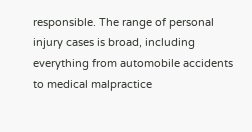responsible. The range of personal injury cases is broad, including everything from automobile accidents to medical malpractice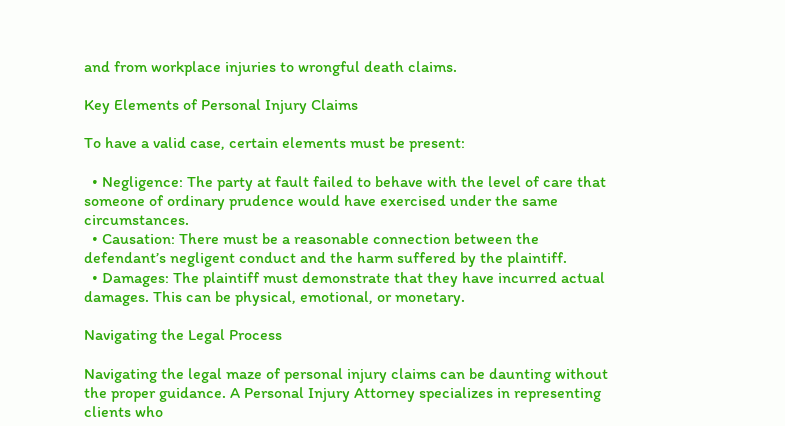and from workplace injuries to wrongful death claims.

Key Elements of Personal Injury Claims

To have a valid case, certain elements must be present:

  • Negligence: The party at fault failed to behave with the level of care that someone of ordinary prudence would have exercised under the same circumstances.
  • Causation: There must be a reasonable connection between the defendant’s negligent conduct and the harm suffered by the plaintiff.
  • Damages: The plaintiff must demonstrate that they have incurred actual damages. This can be physical, emotional, or monetary.

Navigating the Legal Process

Navigating the legal maze of personal injury claims can be daunting without the proper guidance. A Personal Injury Attorney specializes in representing clients who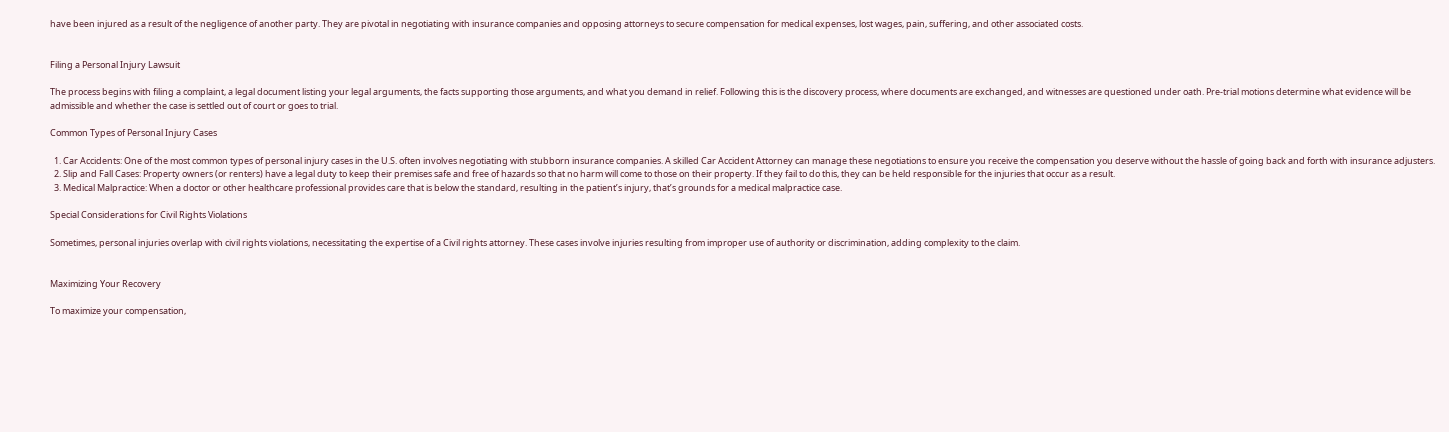have been injured as a result of the negligence of another party. They are pivotal in negotiating with insurance companies and opposing attorneys to secure compensation for medical expenses, lost wages, pain, suffering, and other associated costs.


Filing a Personal Injury Lawsuit

The process begins with filing a complaint, a legal document listing your legal arguments, the facts supporting those arguments, and what you demand in relief. Following this is the discovery process, where documents are exchanged, and witnesses are questioned under oath. Pre-trial motions determine what evidence will be admissible and whether the case is settled out of court or goes to trial.

Common Types of Personal Injury Cases

  1. Car Accidents: One of the most common types of personal injury cases in the U.S. often involves negotiating with stubborn insurance companies. A skilled Car Accident Attorney can manage these negotiations to ensure you receive the compensation you deserve without the hassle of going back and forth with insurance adjusters.
  2. Slip and Fall Cases: Property owners (or renters) have a legal duty to keep their premises safe and free of hazards so that no harm will come to those on their property. If they fail to do this, they can be held responsible for the injuries that occur as a result.
  3. Medical Malpractice: When a doctor or other healthcare professional provides care that is below the standard, resulting in the patient’s injury, that’s grounds for a medical malpractice case.

Special Considerations for Civil Rights Violations

Sometimes, personal injuries overlap with civil rights violations, necessitating the expertise of a Civil rights attorney. These cases involve injuries resulting from improper use of authority or discrimination, adding complexity to the claim.


Maximizing Your Recovery

To maximize your compensation,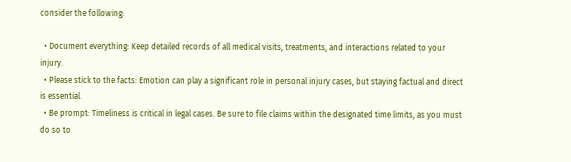consider the following:

  • Document everything: Keep detailed records of all medical visits, treatments, and interactions related to your injury.
  • Please stick to the facts: Emotion can play a significant role in personal injury cases, but staying factual and direct is essential.
  • Be prompt: Timeliness is critical in legal cases. Be sure to file claims within the designated time limits, as you must do so to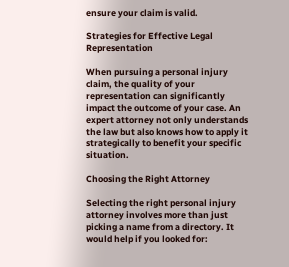ensure your claim is valid.

Strategies for Effective Legal Representation

When pursuing a personal injury claim, the quality of your representation can significantly impact the outcome of your case. An expert attorney not only understands the law but also knows how to apply it strategically to benefit your specific situation.

Choosing the Right Attorney

Selecting the right personal injury attorney involves more than just picking a name from a directory. It would help if you looked for: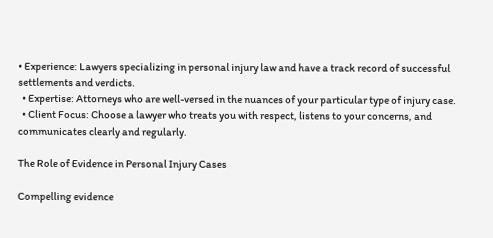• Experience: Lawyers specializing in personal injury law and have a track record of successful settlements and verdicts.
  • Expertise: Attorneys who are well-versed in the nuances of your particular type of injury case.
  • Client Focus: Choose a lawyer who treats you with respect, listens to your concerns, and communicates clearly and regularly.

The Role of Evidence in Personal Injury Cases

Compelling evidence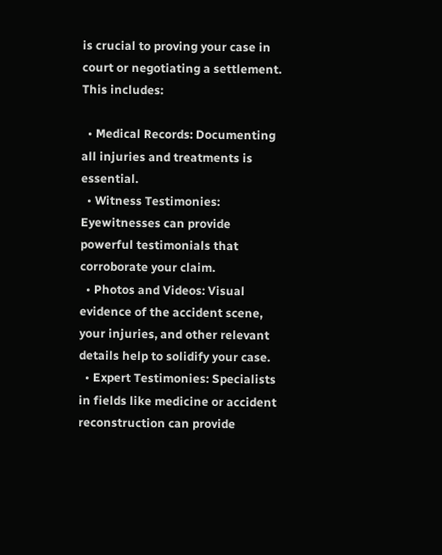is crucial to proving your case in court or negotiating a settlement. This includes:

  • Medical Records: Documenting all injuries and treatments is essential.
  • Witness Testimonies: Eyewitnesses can provide powerful testimonials that corroborate your claim.
  • Photos and Videos: Visual evidence of the accident scene, your injuries, and other relevant details help to solidify your case.
  • Expert Testimonies: Specialists in fields like medicine or accident reconstruction can provide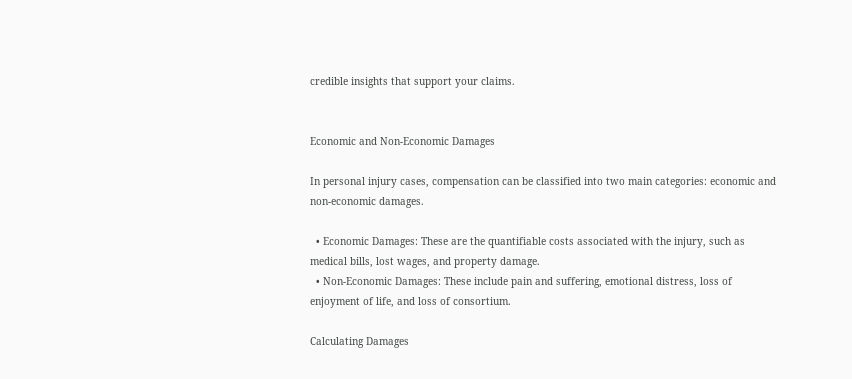credible insights that support your claims.


Economic and Non-Economic Damages

In personal injury cases, compensation can be classified into two main categories: economic and non-economic damages.

  • Economic Damages: These are the quantifiable costs associated with the injury, such as medical bills, lost wages, and property damage.
  • Non-Economic Damages: These include pain and suffering, emotional distress, loss of enjoyment of life, and loss of consortium.

Calculating Damages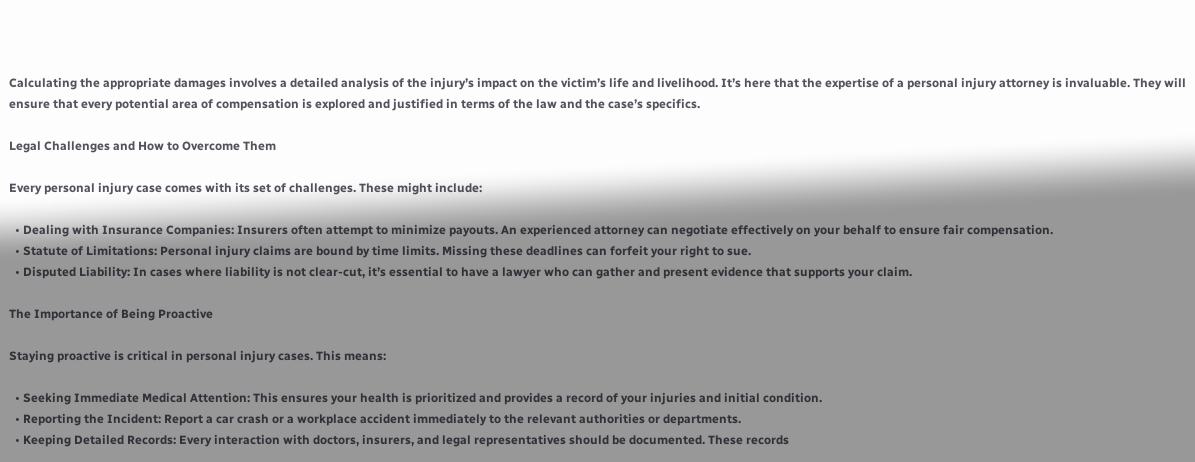Calculating the appropriate damages involves a detailed analysis of the injury’s impact on the victim’s life and livelihood. It’s here that the expertise of a personal injury attorney is invaluable. They will ensure that every potential area of compensation is explored and justified in terms of the law and the case’s specifics.

Legal Challenges and How to Overcome Them

Every personal injury case comes with its set of challenges. These might include:

  • Dealing with Insurance Companies: Insurers often attempt to minimize payouts. An experienced attorney can negotiate effectively on your behalf to ensure fair compensation.
  • Statute of Limitations: Personal injury claims are bound by time limits. Missing these deadlines can forfeit your right to sue.
  • Disputed Liability: In cases where liability is not clear-cut, it’s essential to have a lawyer who can gather and present evidence that supports your claim.

The Importance of Being Proactive

Staying proactive is critical in personal injury cases. This means:

  • Seeking Immediate Medical Attention: This ensures your health is prioritized and provides a record of your injuries and initial condition.
  • Reporting the Incident: Report a car crash or a workplace accident immediately to the relevant authorities or departments.
  • Keeping Detailed Records: Every interaction with doctors, insurers, and legal representatives should be documented. These records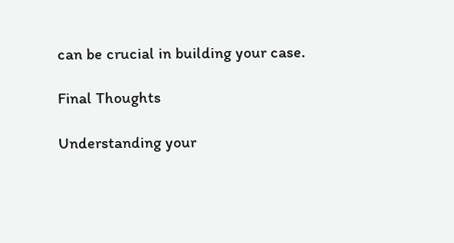can be crucial in building your case.

Final Thoughts

Understanding your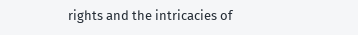rights and the intricacies of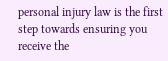personal injury law is the first step towards ensuring you receive the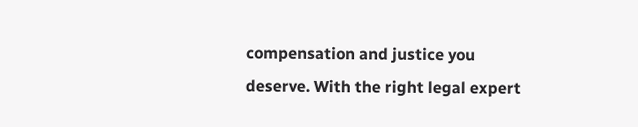compensation and justice you deserve. With the right legal expert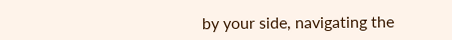by your side, navigating the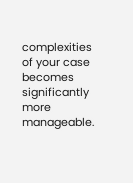complexities of your case becomes significantly more manageable.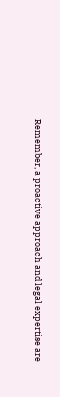Remember, a proactive approach and legal expertise are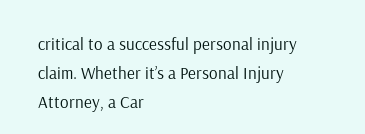critical to a successful personal injury claim. Whether it’s a Personal Injury Attorney, a Car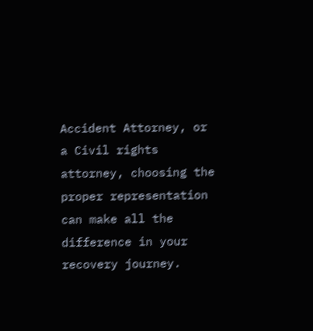Accident Attorney, or a Civil rights attorney, choosing the proper representation can make all the difference in your recovery journey.